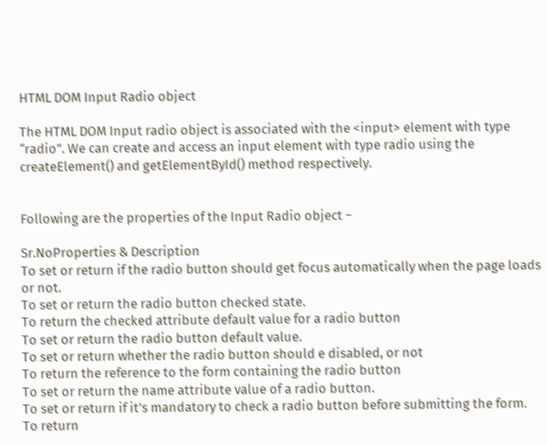HTML DOM Input Radio object

The HTML DOM Input radio object is associated with the <input> element with type “radio”. We can create and access an input element with type radio using the createElement() and getElementById() method respectively.


Following are the properties of the Input Radio object −

Sr.NoProperties & Description
To set or return if the radio button should get focus automatically when the page loads or not.
To set or return the radio button checked state.
To return the checked attribute default value for a radio button
To set or return the radio button default value.
To set or return whether the radio button should e disabled, or not
To return the reference to the form containing the radio button
To set or return the name attribute value of a radio button.
To set or return if it’s mandatory to check a radio button before submitting the form.
To return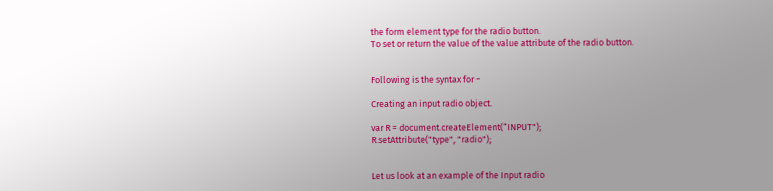the form element type for the radio button.
To set or return the value of the value attribute of the radio button.


Following is the syntax for −

Creating an input radio object.

var R = document.createElement(“INPUT");
R.setAttribute("type", "radio");


Let us look at an example of the Input radio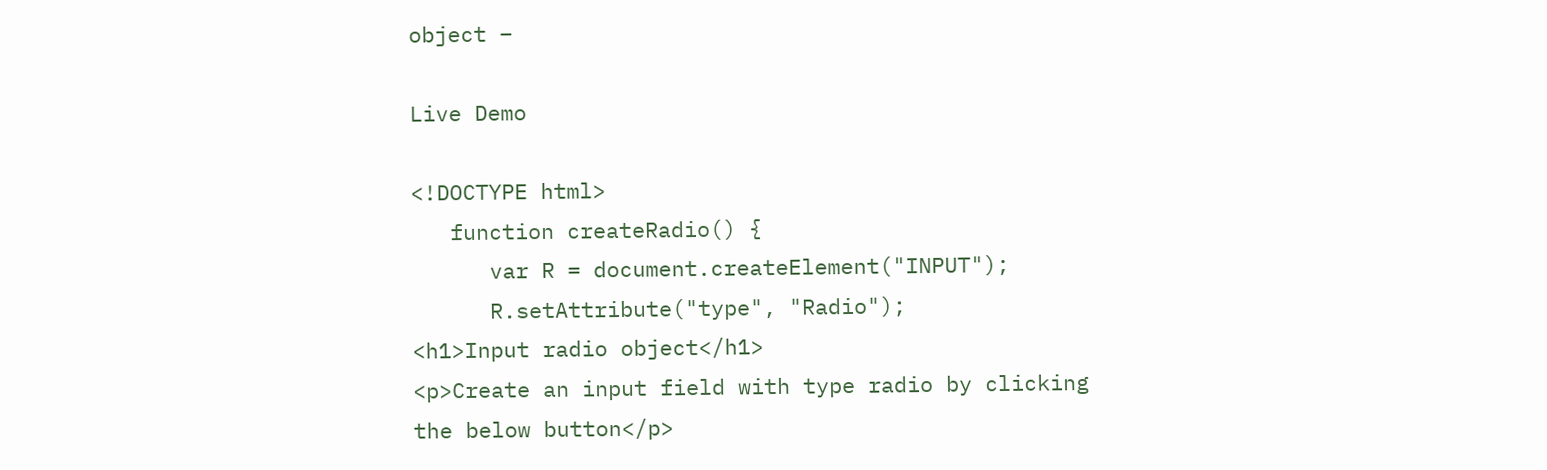object −

Live Demo

<!DOCTYPE html>
   function createRadio() {
      var R = document.createElement("INPUT");
      R.setAttribute("type", "Radio");
<h1>Input radio object</h1>
<p>Create an input field with type radio by clicking the below button</p>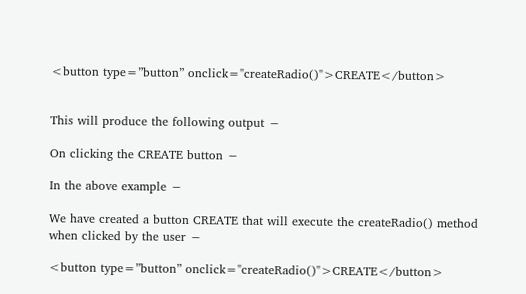<button type=”button” onclick="createRadio()">CREATE</button>


This will produce the following output −

On clicking the CREATE button −

In the above example −

We have created a button CREATE that will execute the createRadio() method when clicked by the user −

<button type=”button” onclick="createRadio()">CREATE</button>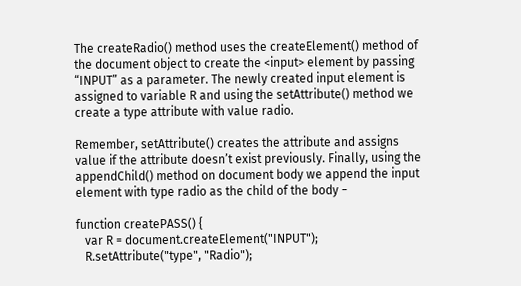The createRadio() method uses the createElement() method of the document object to create the <input> element by passing “INPUT” as a parameter. The newly created input element is assigned to variable R and using the setAttribute() method we create a type attribute with value radio.

Remember, setAttribute() creates the attribute and assigns value if the attribute doesn’t exist previously. Finally, using the appendChild() method on document body we append the input element with type radio as the child of the body −

function createPASS() {
   var R = document.createElement("INPUT");
   R.setAttribute("type", "Radio");